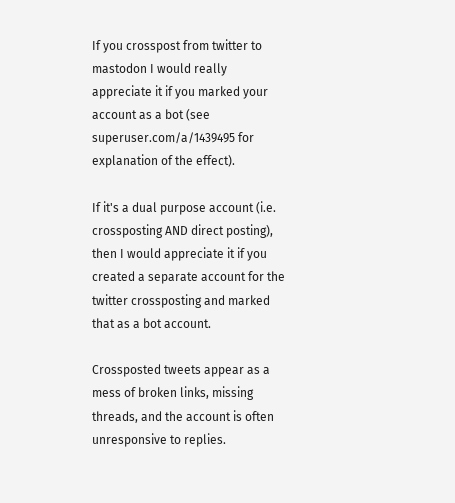If you crosspost from twitter to mastodon I would really appreciate it if you marked your account as a bot (see superuser.com/a/1439495 for explanation of the effect).

If it's a dual purpose account (i.e. crossposting AND direct posting), then I would appreciate it if you created a separate account for the twitter crossposting and marked that as a bot account.

Crossposted tweets appear as a mess of broken links, missing threads, and the account is often unresponsive to replies.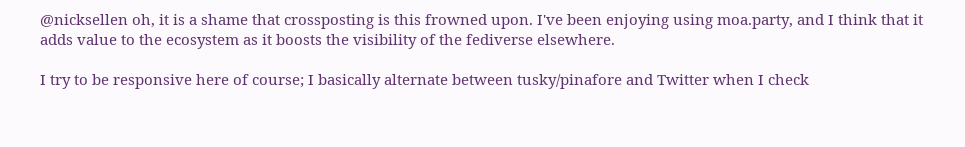@nicksellen oh, it is a shame that crossposting is this frowned upon. I've been enjoying using moa.party, and I think that it adds value to the ecosystem as it boosts the visibility of the fediverse elsewhere.

I try to be responsive here of course; I basically alternate between tusky/pinafore and Twitter when I check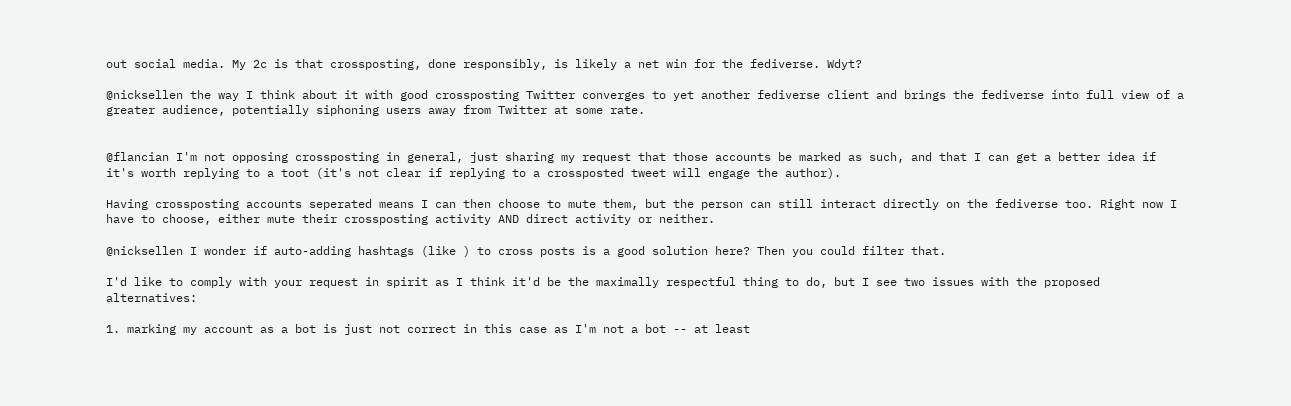out social media. My 2c is that crossposting, done responsibly, is likely a net win for the fediverse. Wdyt?

@nicksellen the way I think about it with good crossposting Twitter converges to yet another fediverse client and brings the fediverse into full view of a greater audience, potentially siphoning users away from Twitter at some rate.


@flancian I'm not opposing crossposting in general, just sharing my request that those accounts be marked as such, and that I can get a better idea if it's worth replying to a toot (it's not clear if replying to a crossposted tweet will engage the author).

Having crossposting accounts seperated means I can then choose to mute them, but the person can still interact directly on the fediverse too. Right now I have to choose, either mute their crossposting activity AND direct activity or neither.

@nicksellen I wonder if auto-adding hashtags (like ) to cross posts is a good solution here? Then you could filter that.

I'd like to comply with your request in spirit as I think it'd be the maximally respectful thing to do, but I see two issues with the proposed alternatives:

1. marking my account as a bot is just not correct in this case as I'm not a bot -- at least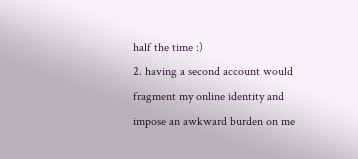half the time :)
2. having a second account would fragment my online identity and impose an awkward burden on me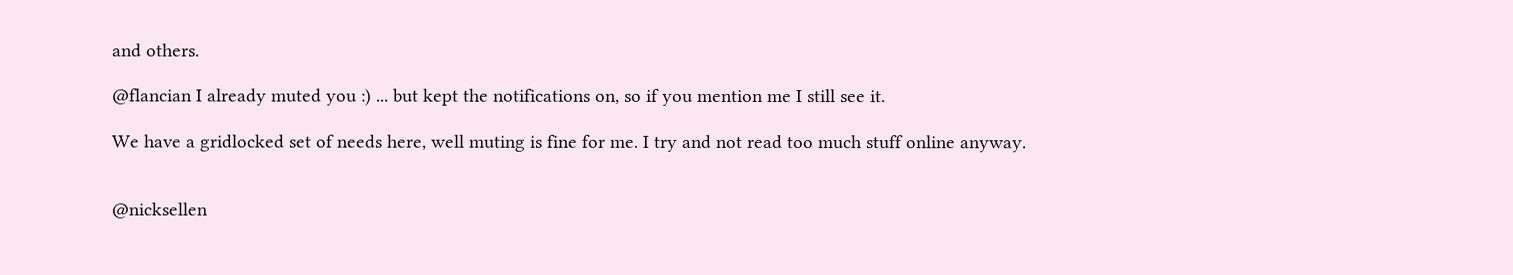and others.

@flancian I already muted you :) ... but kept the notifications on, so if you mention me I still see it.

We have a gridlocked set of needs here, well muting is fine for me. I try and not read too much stuff online anyway.


@nicksellen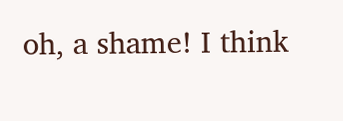oh, a shame! I think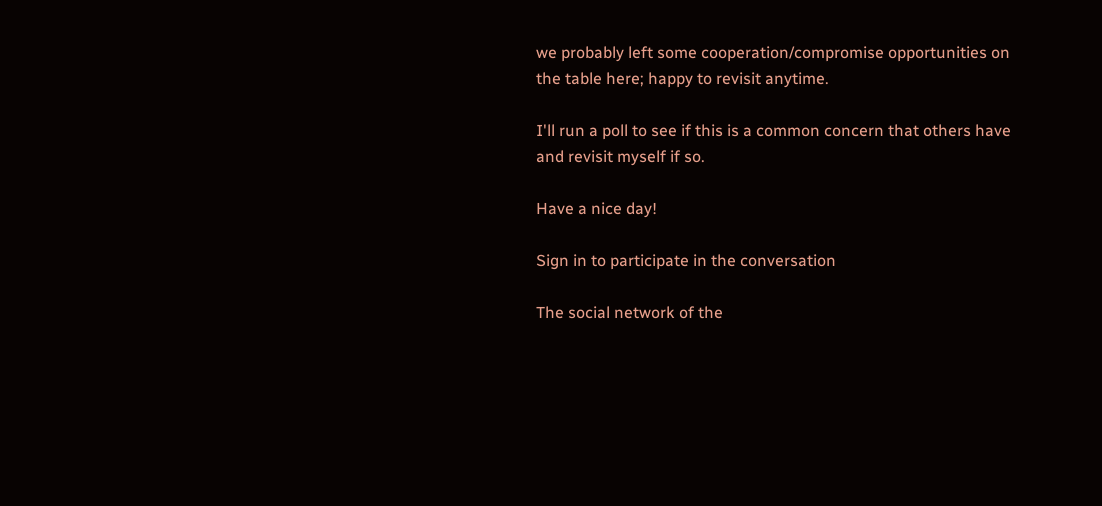we probably left some cooperation/compromise opportunities on the table here; happy to revisit anytime.

I'll run a poll to see if this is a common concern that others have and revisit myself if so.

Have a nice day!

Sign in to participate in the conversation

The social network of the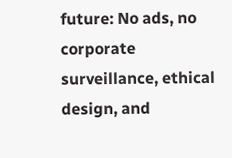future: No ads, no corporate surveillance, ethical design, and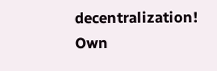decentralization! Own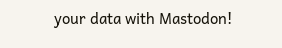your data with Mastodon!